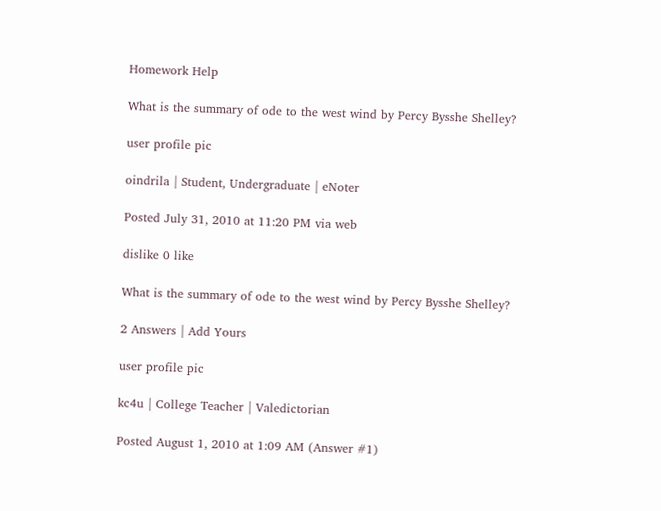Homework Help

What is the summary of ode to the west wind by Percy Bysshe Shelley?

user profile pic

oindrila | Student, Undergraduate | eNoter

Posted July 31, 2010 at 11:20 PM via web

dislike 0 like

What is the summary of ode to the west wind by Percy Bysshe Shelley?

2 Answers | Add Yours

user profile pic

kc4u | College Teacher | Valedictorian

Posted August 1, 2010 at 1:09 AM (Answer #1)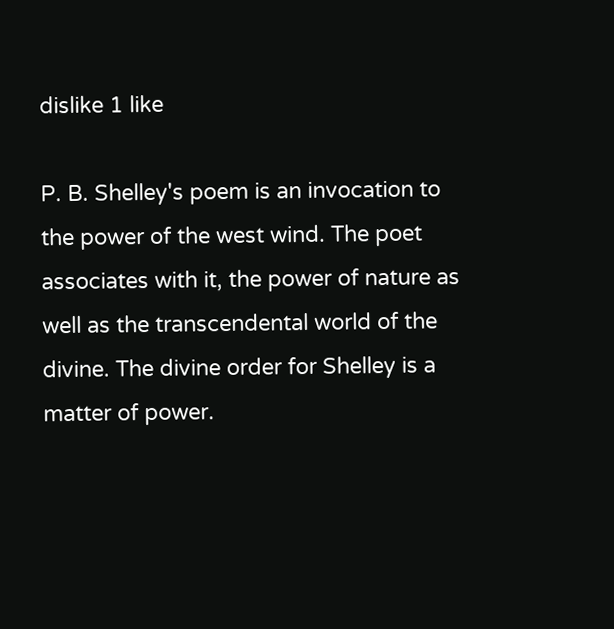dislike 1 like

P. B. Shelley's poem is an invocation to the power of the west wind. The poet associates with it, the power of nature as well as the transcendental world of the divine. The divine order for Shelley is a matter of power.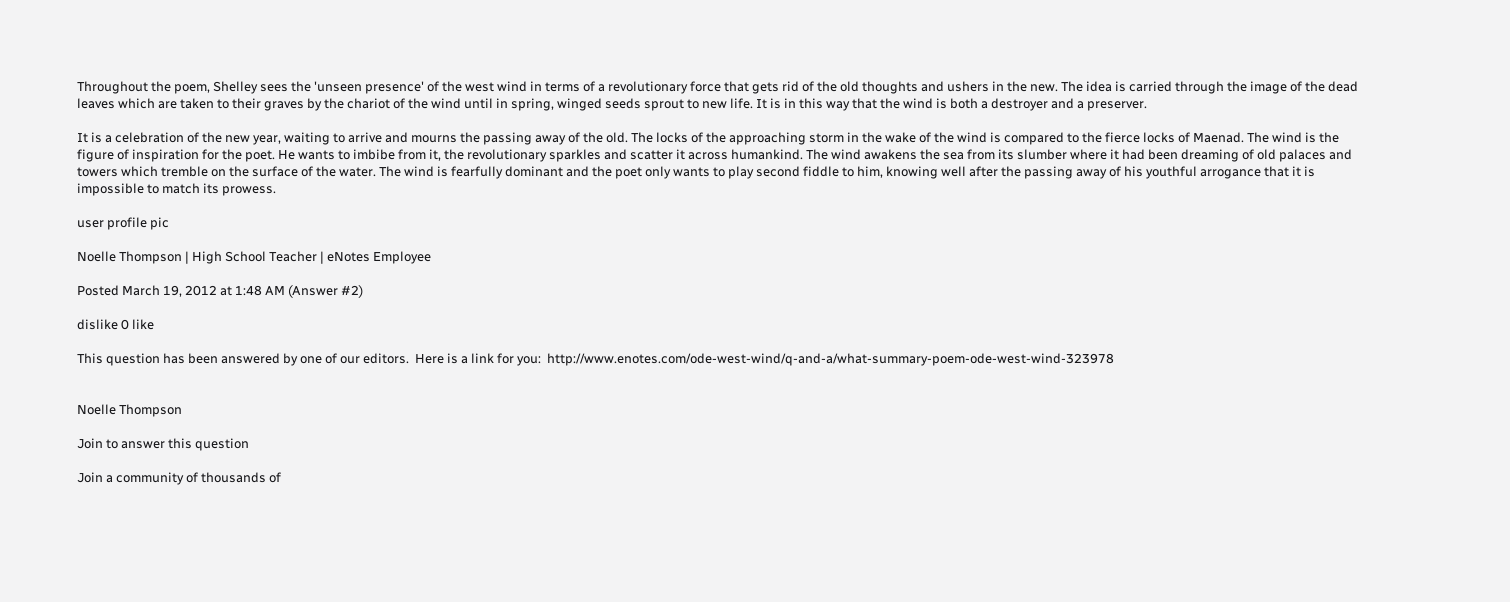Throughout the poem, Shelley sees the 'unseen presence' of the west wind in terms of a revolutionary force that gets rid of the old thoughts and ushers in the new. The idea is carried through the image of the dead leaves which are taken to their graves by the chariot of the wind until in spring, winged seeds sprout to new life. It is in this way that the wind is both a destroyer and a preserver.

It is a celebration of the new year, waiting to arrive and mourns the passing away of the old. The locks of the approaching storm in the wake of the wind is compared to the fierce locks of Maenad. The wind is the figure of inspiration for the poet. He wants to imbibe from it, the revolutionary sparkles and scatter it across humankind. The wind awakens the sea from its slumber where it had been dreaming of old palaces and towers which tremble on the surface of the water. The wind is fearfully dominant and the poet only wants to play second fiddle to him, knowing well after the passing away of his youthful arrogance that it is impossible to match its prowess.

user profile pic

Noelle Thompson | High School Teacher | eNotes Employee

Posted March 19, 2012 at 1:48 AM (Answer #2)

dislike 0 like

This question has been answered by one of our editors.  Here is a link for you:  http://www.enotes.com/ode-west-wind/q-and-a/what-summary-poem-ode-west-wind-323978


Noelle Thompson

Join to answer this question

Join a community of thousands of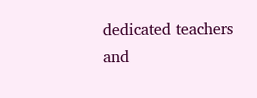dedicated teachers and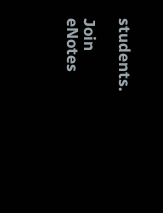students.

Join eNotes